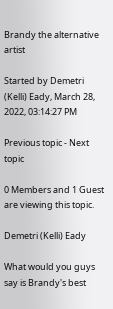Brandy the alternative artist

Started by Demetri (Kelli) Eady, March 28, 2022, 03:14:27 PM

Previous topic - Next topic

0 Members and 1 Guest are viewing this topic.

Demetri (Kelli) Eady

What would you guys say is Brandy's best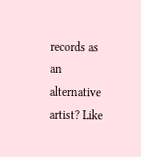records as an alternative artist? Like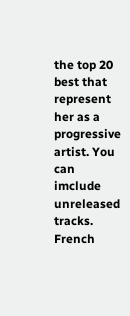the top 20 best that represent her as a progressive artist. You can imclude unreleased tracks.
French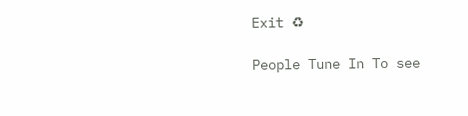Exit ♻

People Tune In To see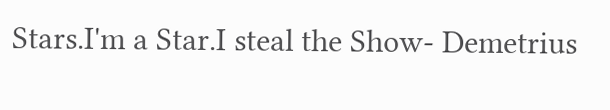Stars.I'm a Star.I steal the Show- Demetrius